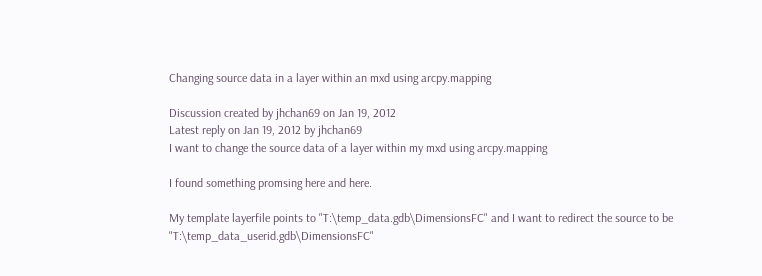Changing source data in a layer within an mxd using arcpy.mapping

Discussion created by jhchan69 on Jan 19, 2012
Latest reply on Jan 19, 2012 by jhchan69
I want to change the source data of a layer within my mxd using arcpy.mapping

I found something promsing here and here.

My template layerfile points to "T:\temp_data.gdb\DimensionsFC" and I want to redirect the source to be "T:\temp_data_userid.gdb\DimensionsFC"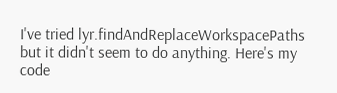I've tried lyr.findAndReplaceWorkspacePaths but it didn't seem to do anything. Here's my code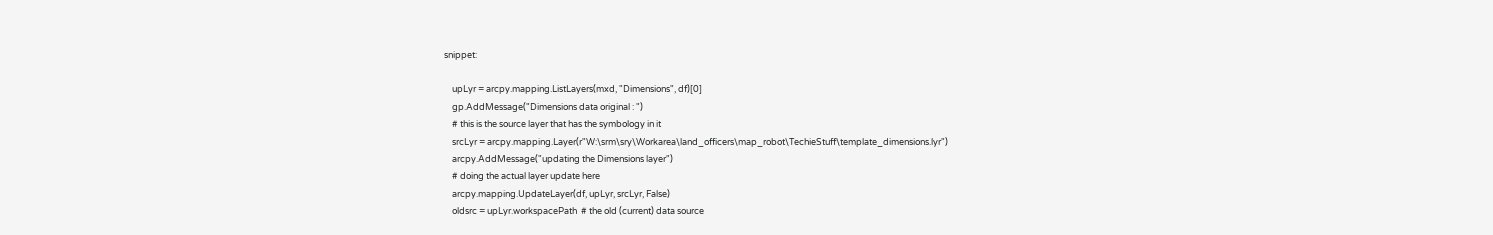snippet:

    upLyr = arcpy.mapping.ListLayers(mxd, "Dimensions", df)[0]
    gp.AddMessage("Dimensions data original : ")
    # this is the source layer that has the symbology in it
    srcLyr = arcpy.mapping.Layer(r"W:\srm\sry\Workarea\land_officers\map_robot\TechieStuff\template_dimensions.lyr")
    arcpy.AddMessage("updating the Dimensions layer")
    # doing the actual layer update here
    arcpy.mapping.UpdateLayer(df, upLyr, srcLyr, False)
    oldsrc = upLyr.workspacePath  # the old (current) data source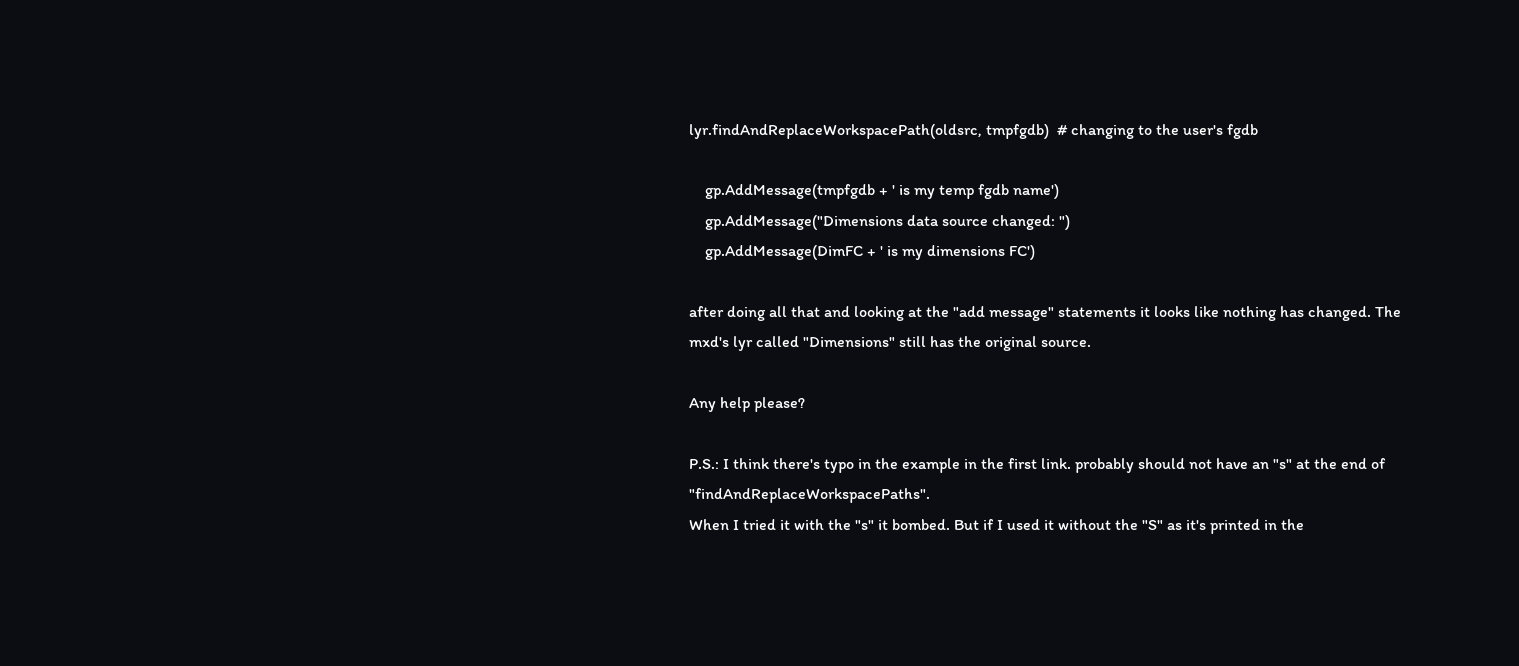lyr.findAndReplaceWorkspacePath(oldsrc, tmpfgdb)  # changing to the user's fgdb

    gp.AddMessage(tmpfgdb + ' is my temp fgdb name')
    gp.AddMessage("Dimensions data source changed: ")
    gp.AddMessage(DimFC + ' is my dimensions FC')

after doing all that and looking at the "add message" statements it looks like nothing has changed. The mxd's lyr called "Dimensions" still has the original source.

Any help please?

P.S.: I think there's typo in the example in the first link. probably should not have an "s" at the end of "findAndReplaceWorkspacePaths".
When I tried it with the "s" it bombed. But if I used it without the "S" as it's printed in the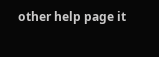other help page it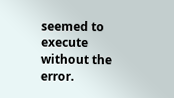seemed to execute without the error.